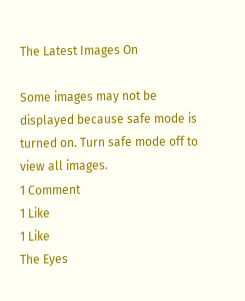The Latest Images On

Some images may not be displayed because safe mode is turned on. Turn safe mode off to view all images.
1 Comment
1 Like
1 Like
The Eyes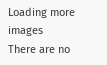Loading more images
There are no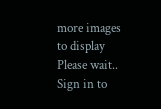more images to display
Please wait..
Sign in to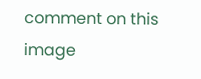comment on this image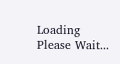Loading Please Wait...